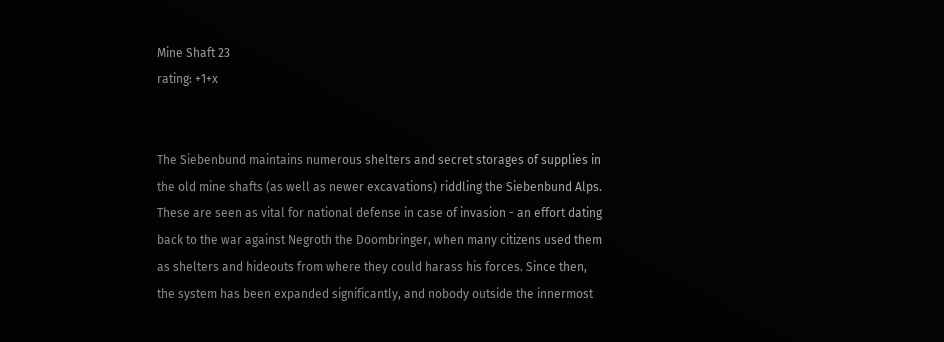Mine Shaft 23
rating: +1+x


The Siebenbund maintains numerous shelters and secret storages of supplies in the old mine shafts (as well as newer excavations) riddling the Siebenbund Alps. These are seen as vital for national defense in case of invasion - an effort dating back to the war against Negroth the Doombringer, when many citizens used them as shelters and hideouts from where they could harass his forces. Since then, the system has been expanded significantly, and nobody outside the innermost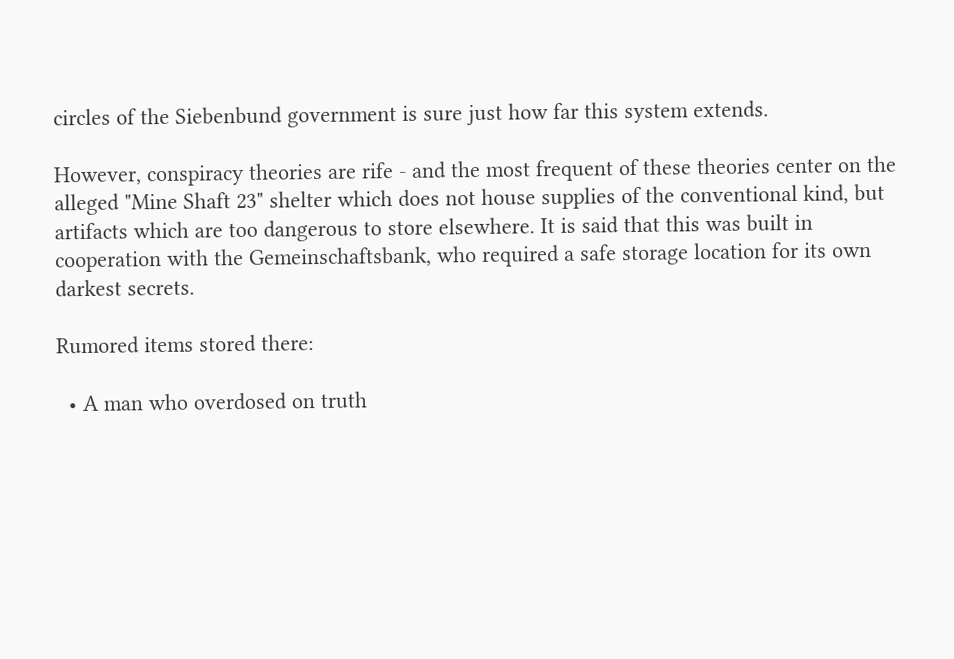circles of the Siebenbund government is sure just how far this system extends.

However, conspiracy theories are rife - and the most frequent of these theories center on the alleged "Mine Shaft 23" shelter which does not house supplies of the conventional kind, but artifacts which are too dangerous to store elsewhere. It is said that this was built in cooperation with the Gemeinschaftsbank, who required a safe storage location for its own darkest secrets.

Rumored items stored there:

  • A man who overdosed on truth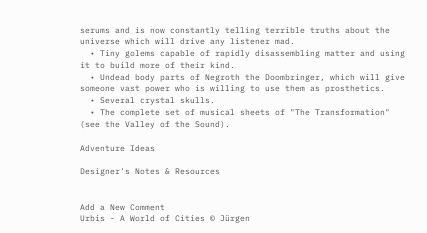serums and is now constantly telling terrible truths about the universe which will drive any listener mad.
  • Tiny golems capable of rapidly disassembling matter and using it to build more of their kind.
  • Undead body parts of Negroth the Doombringer, which will give someone vast power who is willing to use them as prosthetics.
  • Several crystal skulls.
  • The complete set of musical sheets of "The Transformation" (see the Valley of the Sound).

Adventure Ideas

Designer's Notes & Resources


Add a New Comment
Urbis - A World of Cities © Jürgen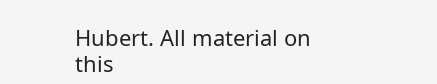Hubert. All material on this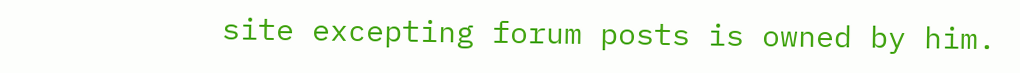site excepting forum posts is owned by him.